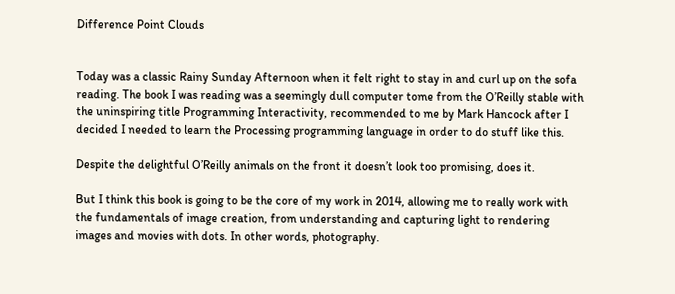Difference Point Clouds


Today was a classic Rainy Sunday Afternoon when it felt right to stay in and curl up on the sofa reading. The book I was reading was a seemingly dull computer tome from the O’Reilly stable with the uninspiring title Programming Interactivity, recommended to me by Mark Hancock after I decided I needed to learn the Processing programming language in order to do stuff like this.

Despite the delightful O’Reilly animals on the front it doesn’t look too promising, does it.

But I think this book is going to be the core of my work in 2014, allowing me to really work with the fundamentals of image creation, from understanding and capturing light to rendering images and movies with dots. In other words, photography.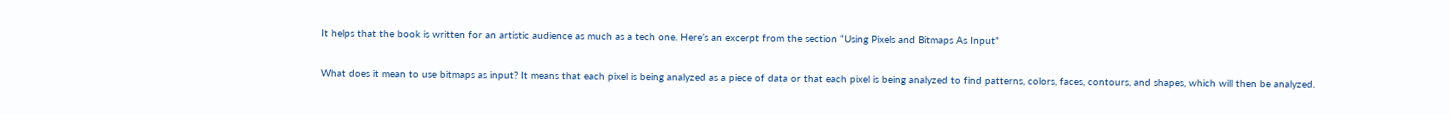It helps that the book is written for an artistic audience as much as a tech one. Here’s an excerpt from the section “Using Pixels and Bitmaps As Input”

What does it mean to use bitmaps as input? It means that each pixel is being analyzed as a piece of data or that each pixel is being analyzed to find patterns, colors, faces, contours, and shapes, which will then be analyzed.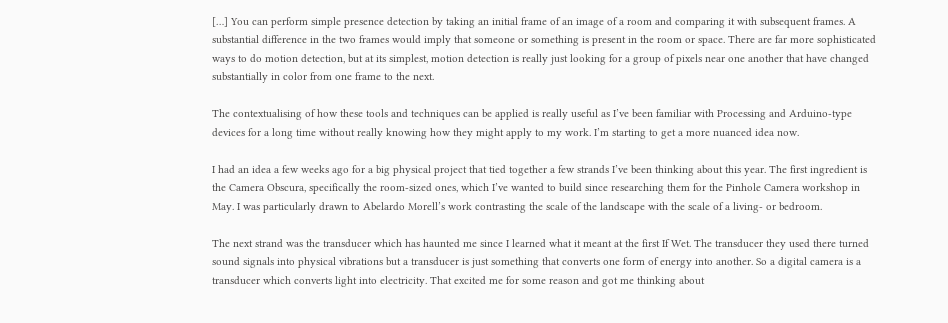[…] You can perform simple presence detection by taking an initial frame of an image of a room and comparing it with subsequent frames. A substantial difference in the two frames would imply that someone or something is present in the room or space. There are far more sophisticated ways to do motion detection, but at its simplest, motion detection is really just looking for a group of pixels near one another that have changed substantially in color from one frame to the next.

The contextualising of how these tools and techniques can be applied is really useful as I’ve been familiar with Processing and Arduino-type devices for a long time without really knowing how they might apply to my work. I’m starting to get a more nuanced idea now.

I had an idea a few weeks ago for a big physical project that tied together a few strands I’ve been thinking about this year. The first ingredient is the Camera Obscura, specifically the room-sized ones, which I’ve wanted to build since researching them for the Pinhole Camera workshop in May. I was particularly drawn to Abelardo Morell’s work contrasting the scale of the landscape with the scale of a living- or bedroom.

The next strand was the transducer which has haunted me since I learned what it meant at the first If Wet. The transducer they used there turned sound signals into physical vibrations but a transducer is just something that converts one form of energy into another. So a digital camera is a transducer which converts light into electricity. That excited me for some reason and got me thinking about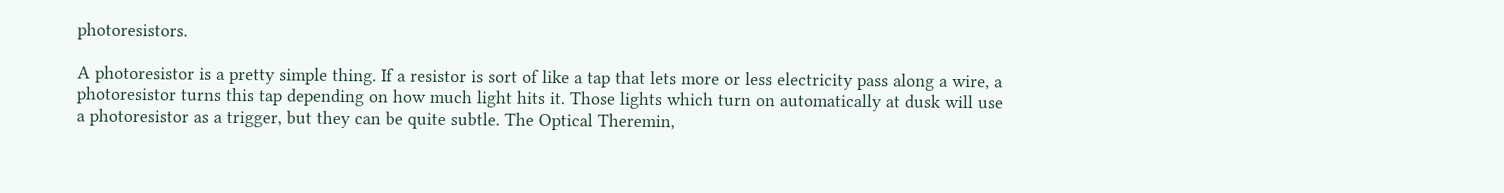photoresistors.

A photoresistor is a pretty simple thing. If a resistor is sort of like a tap that lets more or less electricity pass along a wire, a photoresistor turns this tap depending on how much light hits it. Those lights which turn on automatically at dusk will use a photoresistor as a trigger, but they can be quite subtle. The Optical Theremin,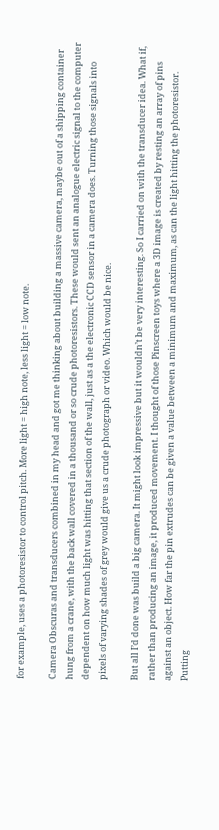for example, uses a photoresistor to control pitch. More light = high note, less light = low note.

Camera Obscuras and transducers combined in my head and got me thinking about building a massive camera, maybe out of a shipping container hung from a crane, with the back wall covered in a thousand or so crude photoresistors. These would sent an analogue electric signal to the computer dependent on how much light was hitting that section of the wall, just as a the electronic CCD sensor in a camera does. Turning those signals into pixels of varying shades of grey would give us a crude photograph or video. Which would be nice.

But all I’d done was build a big camera. It might look impressive but it wouldn’t be very interesting. So I carried on with the transducer idea. What if, rather than producing an image, it produced movement. I thought of those Pinscreen toys where a 3D image is created by resting an array of pins against an object. How far the pin extrudes can be given a value between a minimum and maximum, as can the light hitting the photoresistor. Putting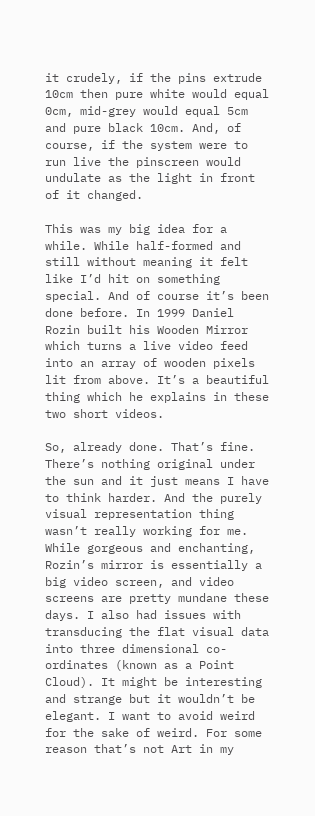it crudely, if the pins extrude 10cm then pure white would equal 0cm, mid-grey would equal 5cm and pure black 10cm. And, of course, if the system were to run live the pinscreen would undulate as the light in front of it changed.

This was my big idea for a while. While half-formed and still without meaning it felt like I’d hit on something special. And of course it’s been done before. In 1999 Daniel Rozin built his Wooden Mirror which turns a live video feed into an array of wooden pixels lit from above. It’s a beautiful thing which he explains in these two short videos.

So, already done. That’s fine. There’s nothing original under the sun and it just means I have to think harder. And the purely visual representation thing wasn’t really working for me. While gorgeous and enchanting, Rozin’s mirror is essentially a big video screen, and video screens are pretty mundane these days. I also had issues with transducing the flat visual data into three dimensional co-ordinates (known as a Point Cloud). It might be interesting and strange but it wouldn’t be elegant. I want to avoid weird for the sake of weird. For some reason that’s not Art in my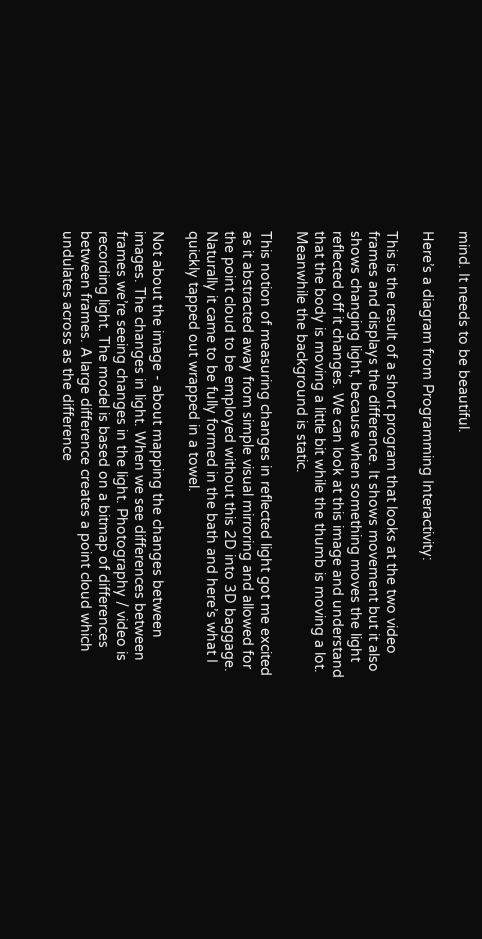mind. It needs to be beautiful.

Here’s a diagram from Programming Interactivity:

This is the result of a short program that looks at the two video frames and displays the difference. It shows movement but it also shows changing light, because when something moves the light reflected off it changes. We can look at this image and understand that the body is moving a little bit while the thumb is moving a lot. Meanwhile the background is static.

This notion of measuring changes in reflected light got me excited as it abstracted away from simple visual mirroring and allowed for the point cloud to be employed without this 2D into 3D baggage. Naturally it came to be fully formed in the bath and here’s what I quickly tapped out wrapped in a towel.

Not about the image - about mapping the changes between images. The changes in light. When we see differences between frames we’re seeing changes in the light. Photography / video is recording light. The model is based on a bitmap of differences between frames. A large difference creates a point cloud which undulates across as the difference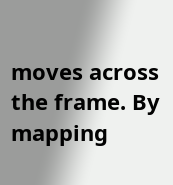moves across the frame. By mapping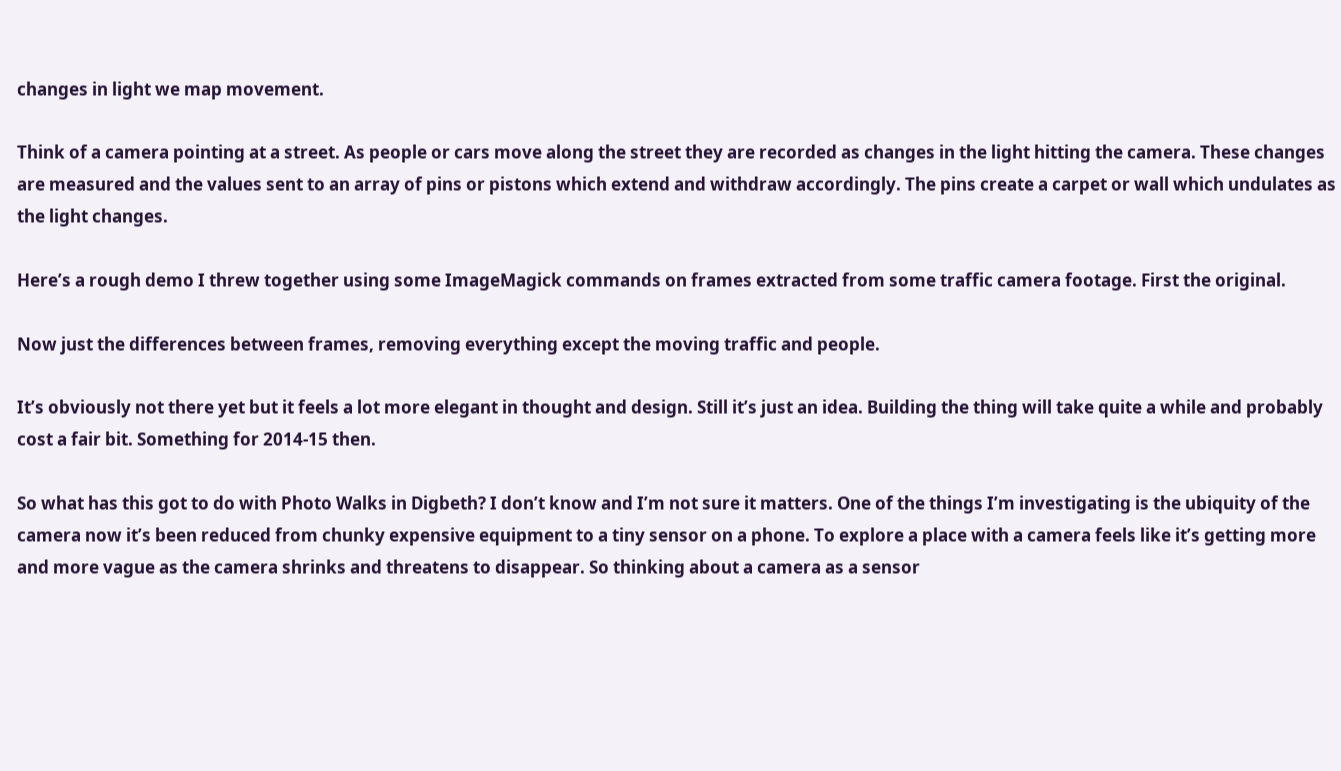changes in light we map movement.

Think of a camera pointing at a street. As people or cars move along the street they are recorded as changes in the light hitting the camera. These changes are measured and the values sent to an array of pins or pistons which extend and withdraw accordingly. The pins create a carpet or wall which undulates as the light changes.

Here’s a rough demo I threw together using some ImageMagick commands on frames extracted from some traffic camera footage. First the original.

Now just the differences between frames, removing everything except the moving traffic and people.

It’s obviously not there yet but it feels a lot more elegant in thought and design. Still it’s just an idea. Building the thing will take quite a while and probably cost a fair bit. Something for 2014-15 then.

So what has this got to do with Photo Walks in Digbeth? I don’t know and I’m not sure it matters. One of the things I’m investigating is the ubiquity of the camera now it’s been reduced from chunky expensive equipment to a tiny sensor on a phone. To explore a place with a camera feels like it’s getting more and more vague as the camera shrinks and threatens to disappear. So thinking about a camera as a sensor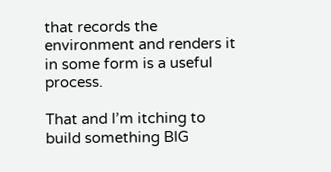that records the environment and renders it in some form is a useful process.

That and I’m itching to build something BIG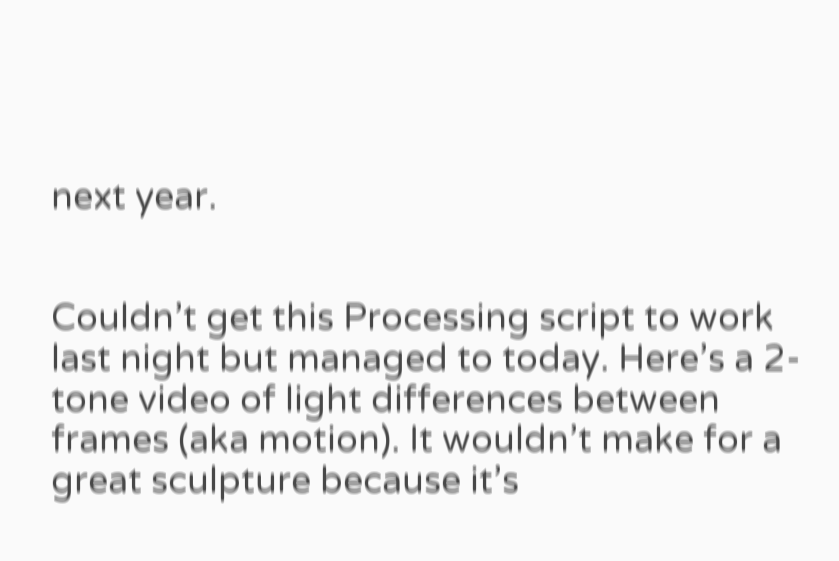next year.


Couldn’t get this Processing script to work last night but managed to today. Here’s a 2-tone video of light differences between frames (aka motion). It wouldn’t make for a great sculpture because it’s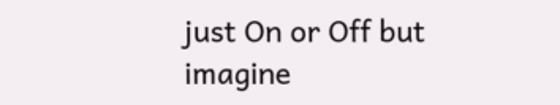just On or Off but imagine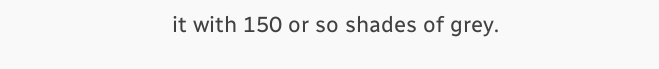it with 150 or so shades of grey.